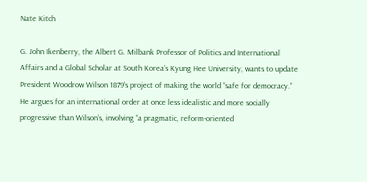Nate Kitch

G. John Ikenberry, the Albert G. Milbank Professor of Politics and International Affairs and a Global Scholar at South Korea’s Kyung Hee University, wants to update President Woodrow Wilson 1879’s project of making the world “safe for democracy.” He argues for an international order at once less idealistic and more socially progressive than Wilson’s, involving “a pragmatic, reform-oriented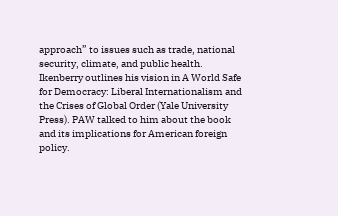approach” to issues such as trade, national security, climate, and public health. Ikenberry outlines his vision in A World Safe for Democracy: Liberal Internationalism and the Crises of Global Order (Yale University Press). PAW talked to him about the book and its implications for American foreign policy.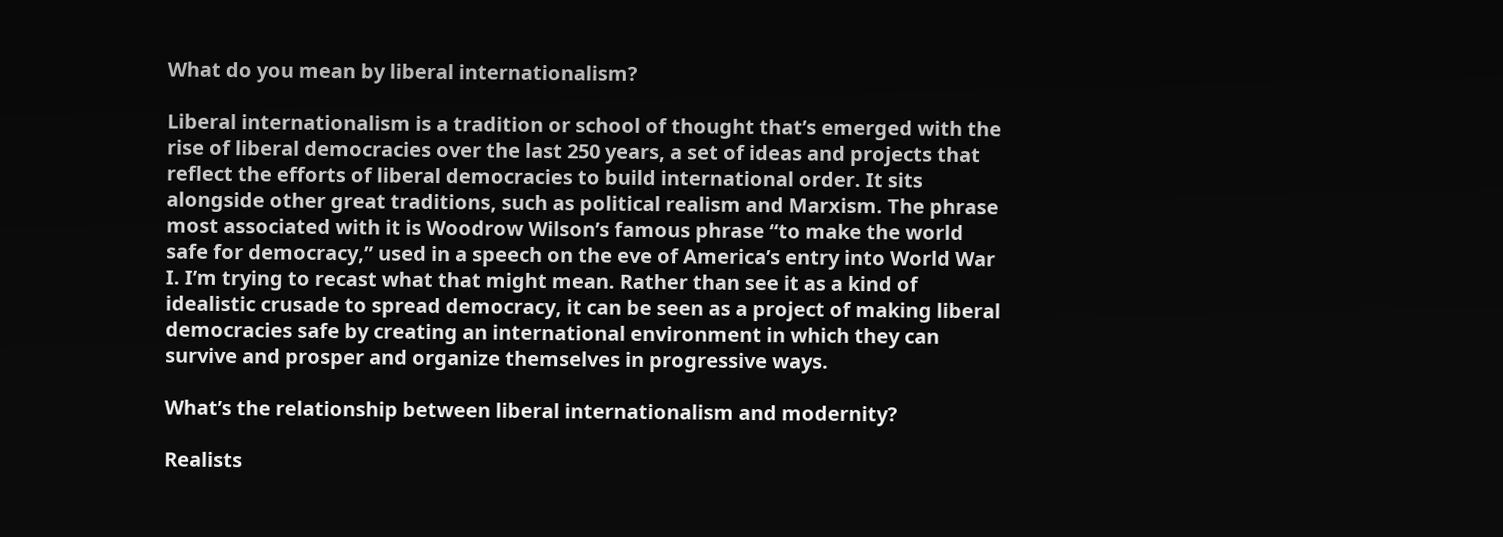What do you mean by liberal internationalism?

Liberal internationalism is a tradition or school of thought that’s emerged with the rise of liberal democracies over the last 250 years, a set of ideas and projects that reflect the efforts of liberal democracies to build international order. It sits alongside other great traditions, such as political realism and Marxism. The phrase most associated with it is Woodrow Wilson’s famous phrase “to make the world safe for democracy,” used in a speech on the eve of America’s entry into World War I. I’m trying to recast what that might mean. Rather than see it as a kind of idealistic crusade to spread democracy, it can be seen as a project of making liberal democracies safe by creating an international environment in which they can survive and prosper and organize themselves in progressive ways.

What’s the relationship between liberal internationalism and modernity?

Realists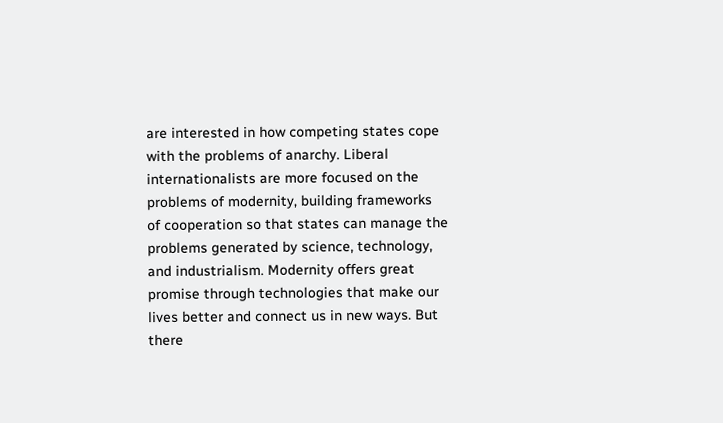are interested in how competing states cope with the problems of anarchy. Liberal internationalists are more focused on the problems of modernity, building frameworks of cooperation so that states can manage the problems generated by science, technology, and industrialism. Modernity offers great promise through technologies that make our lives better and connect us in new ways. But there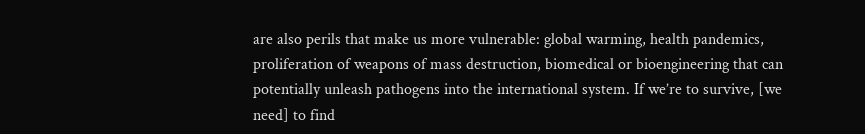are also perils that make us more vulnerable: global warming, health pandemics, proliferation of weapons of mass destruction, biomedical or bioengineering that can potentially unleash pathogens into the international system. If we’re to survive, [we need] to find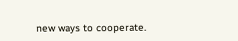new ways to cooperate.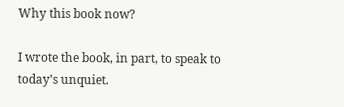Why this book now?

I wrote the book, in part, to speak to today’s unquiet.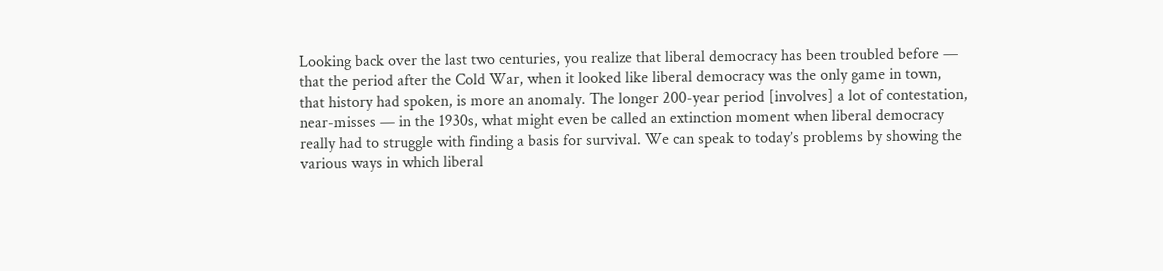Looking back over the last two centuries, you realize that liberal democracy has been troubled before — that the period after the Cold War, when it looked like liberal democracy was the only game in town, that history had spoken, is more an anomaly. The longer 200-year period [involves] a lot of contestation, near-misses — in the 1930s, what might even be called an extinction moment when liberal democracy really had to struggle with finding a basis for survival. We can speak to today’s problems by showing the various ways in which liberal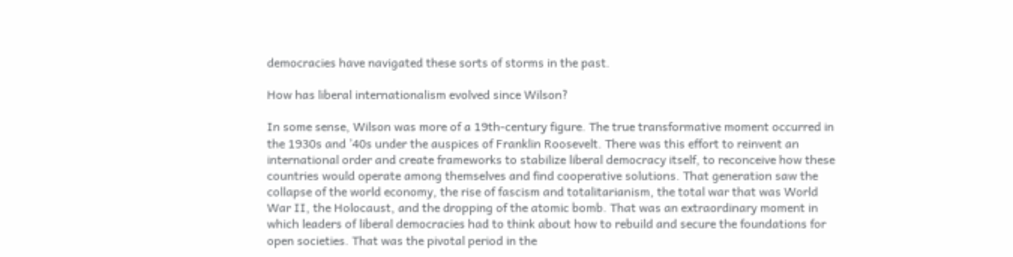democracies have navigated these sorts of storms in the past.

How has liberal internationalism evolved since Wilson?

In some sense, Wilson was more of a 19th-century figure. The true transformative moment occurred in the 1930s and ’40s under the auspices of Franklin Roosevelt. There was this effort to reinvent an international order and create frameworks to stabilize liberal democracy itself, to reconceive how these countries would operate among themselves and find cooperative solutions. That generation saw the collapse of the world economy, the rise of fascism and totalitarianism, the total war that was World War II, the Holocaust, and the dropping of the atomic bomb. That was an extraordinary moment in which leaders of liberal democracies had to think about how to rebuild and secure the foundations for open societies. That was the pivotal period in the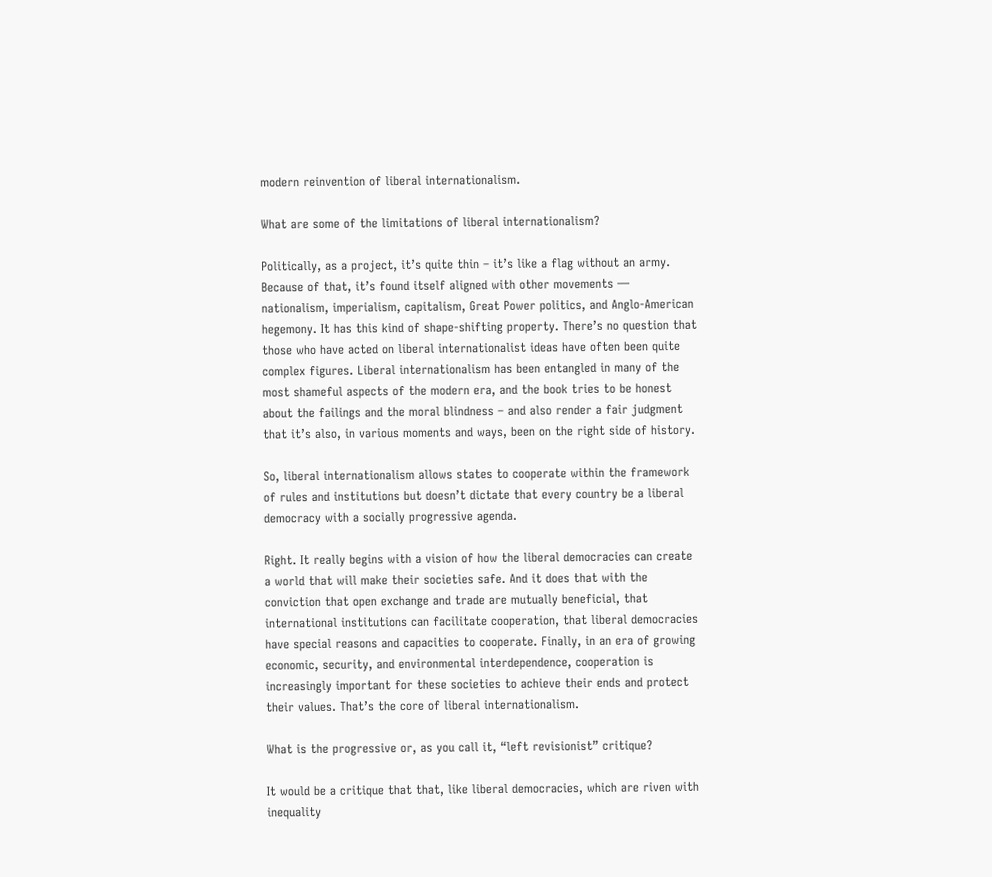modern reinvention of liberal internationalism.

What are some of the limitations of liberal internationalism?

Politically, as a project, it’s quite thin – it’s like a flag without an army. Because of that, it’s found itself aligned with other movements — nationalism, imperialism, capitalism, Great Power politics, and Anglo-American hegemony. It has this kind of shape-shifting property. There’s no question that those who have acted on liberal internationalist ideas have often been quite complex figures. Liberal internationalism has been entangled in many of the most shameful aspects of the modern era, and the book tries to be honest about the failings and the moral blindness – and also render a fair judgment that it’s also, in various moments and ways, been on the right side of history.

So, liberal internationalism allows states to cooperate within the framework of rules and institutions but doesn’t dictate that every country be a liberal democracy with a socially progressive agenda.

Right. It really begins with a vision of how the liberal democracies can create a world that will make their societies safe. And it does that with the conviction that open exchange and trade are mutually beneficial, that international institutions can facilitate cooperation, that liberal democracies have special reasons and capacities to cooperate. Finally, in an era of growing economic, security, and environmental interdependence, cooperation is increasingly important for these societies to achieve their ends and protect their values. That’s the core of liberal internationalism.

What is the progressive or, as you call it, “left revisionist” critique?

It would be a critique that that, like liberal democracies, which are riven with inequality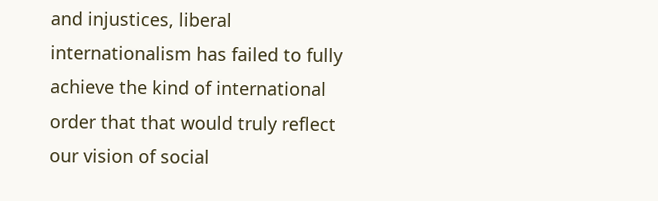and injustices, liberal internationalism has failed to fully achieve the kind of international order that that would truly reflect our vision of social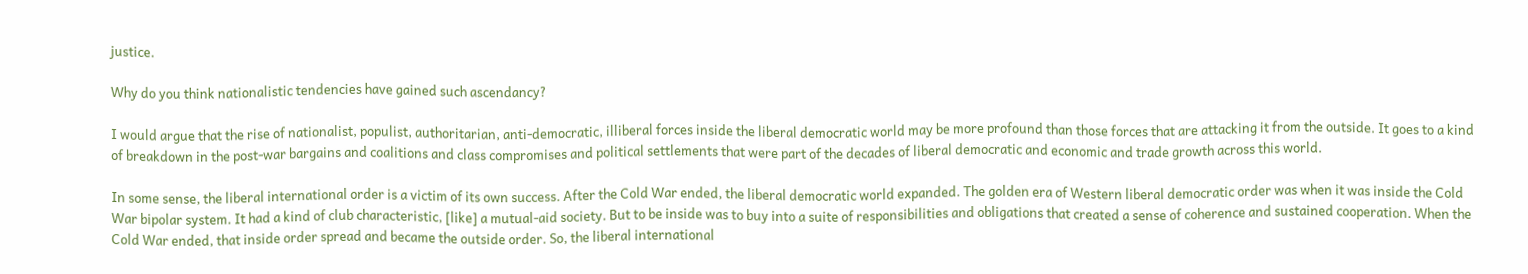justice.

Why do you think nationalistic tendencies have gained such ascendancy?

I would argue that the rise of nationalist, populist, authoritarian, anti-democratic, illiberal forces inside the liberal democratic world may be more profound than those forces that are attacking it from the outside. It goes to a kind of breakdown in the post-war bargains and coalitions and class compromises and political settlements that were part of the decades of liberal democratic and economic and trade growth across this world.

In some sense, the liberal international order is a victim of its own success. After the Cold War ended, the liberal democratic world expanded. The golden era of Western liberal democratic order was when it was inside the Cold War bipolar system. It had a kind of club characteristic, [like] a mutual-aid society. But to be inside was to buy into a suite of responsibilities and obligations that created a sense of coherence and sustained cooperation. When the Cold War ended, that inside order spread and became the outside order. So, the liberal international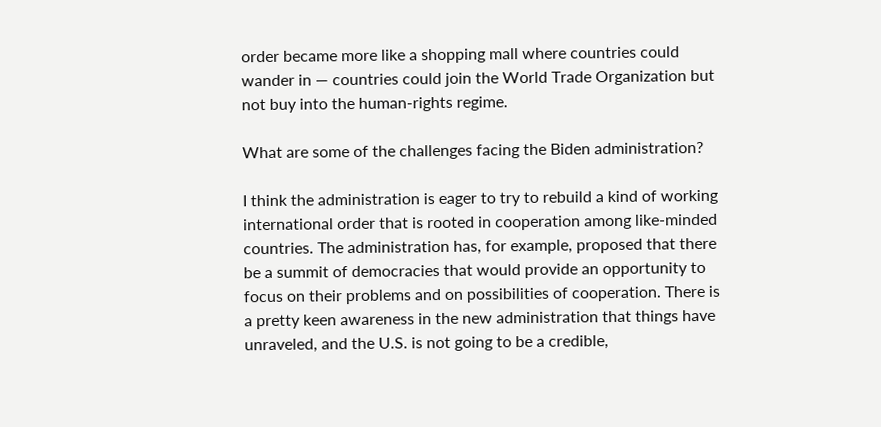order became more like a shopping mall where countries could wander in — countries could join the World Trade Organization but not buy into the human-rights regime.

What are some of the challenges facing the Biden administration?

I think the administration is eager to try to rebuild a kind of working international order that is rooted in cooperation among like-minded countries. The administration has, for example, proposed that there be a summit of democracies that would provide an opportunity to focus on their problems and on possibilities of cooperation. There is a pretty keen awareness in the new administration that things have unraveled, and the U.S. is not going to be a credible,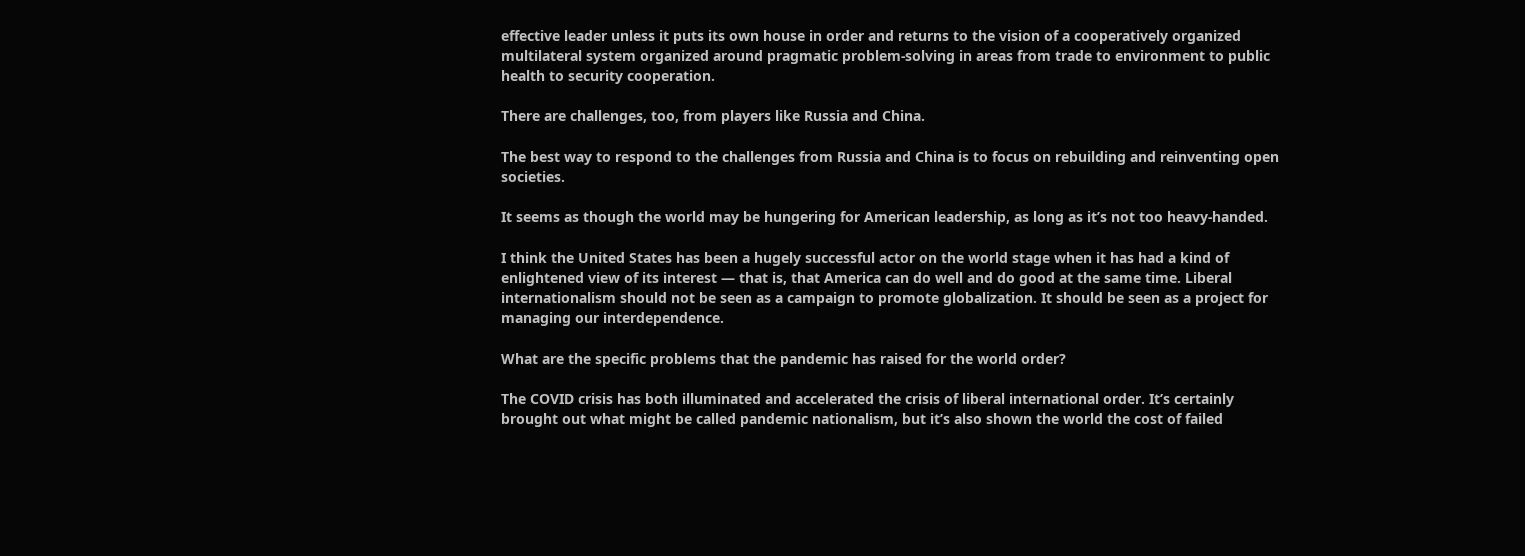effective leader unless it puts its own house in order and returns to the vision of a cooperatively organized multilateral system organized around pragmatic problem-solving in areas from trade to environment to public health to security cooperation.

There are challenges, too, from players like Russia and China.

The best way to respond to the challenges from Russia and China is to focus on rebuilding and reinventing open societies.

It seems as though the world may be hungering for American leadership, as long as it’s not too heavy-handed.

I think the United States has been a hugely successful actor on the world stage when it has had a kind of enlightened view of its interest — that is, that America can do well and do good at the same time. Liberal internationalism should not be seen as a campaign to promote globalization. It should be seen as a project for managing our interdependence.

What are the specific problems that the pandemic has raised for the world order?

The COVID crisis has both illuminated and accelerated the crisis of liberal international order. It’s certainly brought out what might be called pandemic nationalism, but it’s also shown the world the cost of failed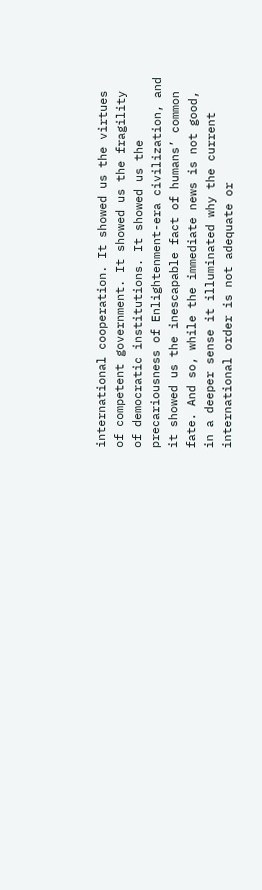international cooperation. It showed us the virtues of competent government. It showed us the fragility of democratic institutions. It showed us the precariousness of Enlightenment-era civilization, and it showed us the inescapable fact of humans’ common fate. And so, while the immediate news is not good, in a deeper sense it illuminated why the current international order is not adequate or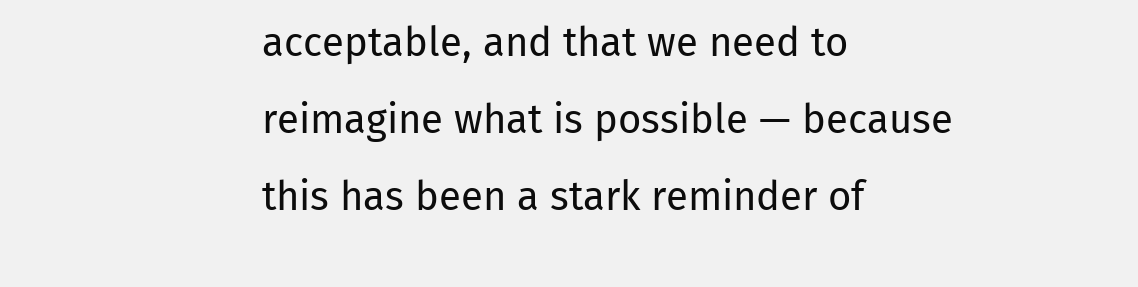acceptable, and that we need to reimagine what is possible — because this has been a stark reminder of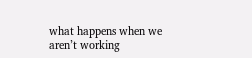what happens when we aren’t working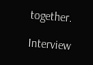together.

Interview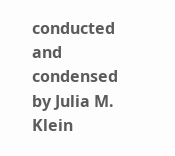conducted and condensed by Julia M. Klein